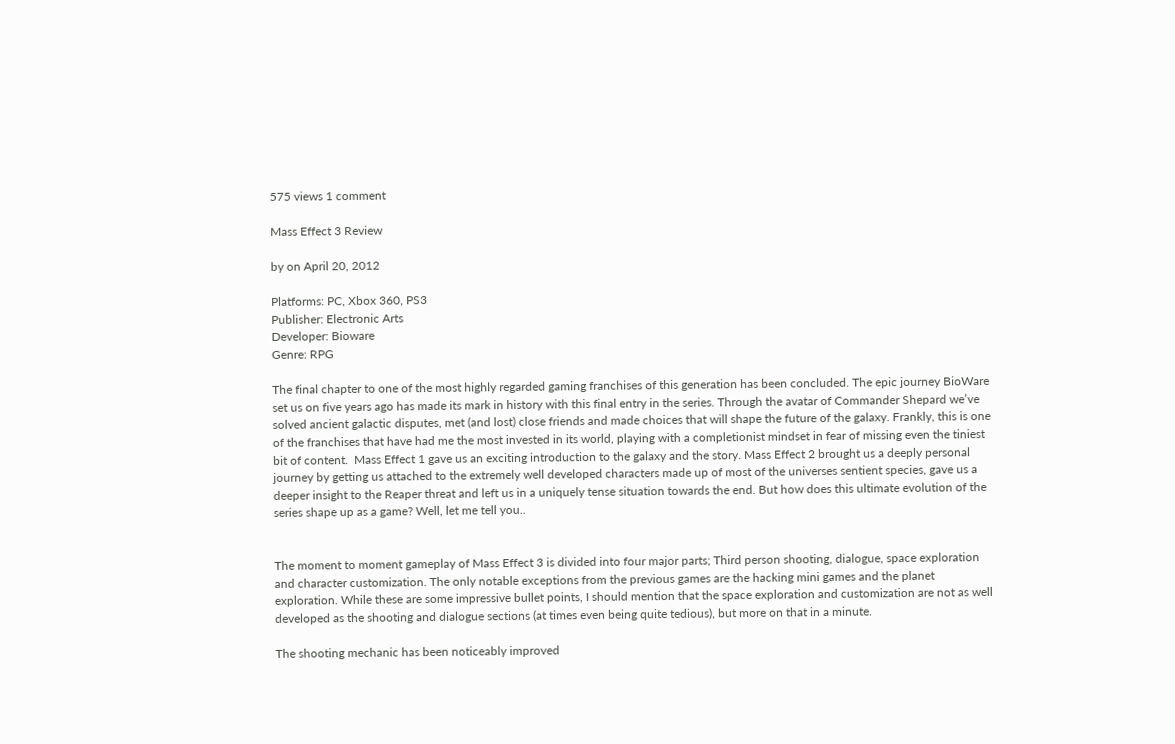575 views 1 comment

Mass Effect 3 Review

by on April 20, 2012

Platforms: PC, Xbox 360, PS3
Publisher: Electronic Arts
Developer: Bioware
Genre: RPG

The final chapter to one of the most highly regarded gaming franchises of this generation has been concluded. The epic journey BioWare set us on five years ago has made its mark in history with this final entry in the series. Through the avatar of Commander Shepard we’ve solved ancient galactic disputes, met (and lost) close friends and made choices that will shape the future of the galaxy. Frankly, this is one of the franchises that have had me the most invested in its world, playing with a completionist mindset in fear of missing even the tiniest bit of content.  Mass Effect 1 gave us an exciting introduction to the galaxy and the story. Mass Effect 2 brought us a deeply personal journey by getting us attached to the extremely well developed characters made up of most of the universes sentient species, gave us a deeper insight to the Reaper threat and left us in a uniquely tense situation towards the end. But how does this ultimate evolution of the series shape up as a game? Well, let me tell you..


The moment to moment gameplay of Mass Effect 3 is divided into four major parts; Third person shooting, dialogue, space exploration and character customization. The only notable exceptions from the previous games are the hacking mini games and the planet exploration. While these are some impressive bullet points, I should mention that the space exploration and customization are not as well developed as the shooting and dialogue sections (at times even being quite tedious), but more on that in a minute.

The shooting mechanic has been noticeably improved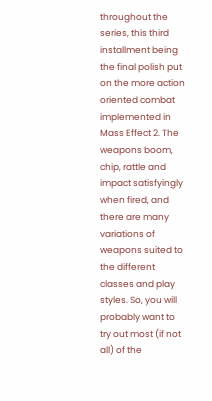throughout the series, this third installment being the final polish put on the more action oriented combat implemented in Mass Effect 2. The weapons boom, chip, rattle and impact satisfyingly when fired, and there are many variations of weapons suited to the different classes and play styles. So, you will probably want to try out most (if not all) of the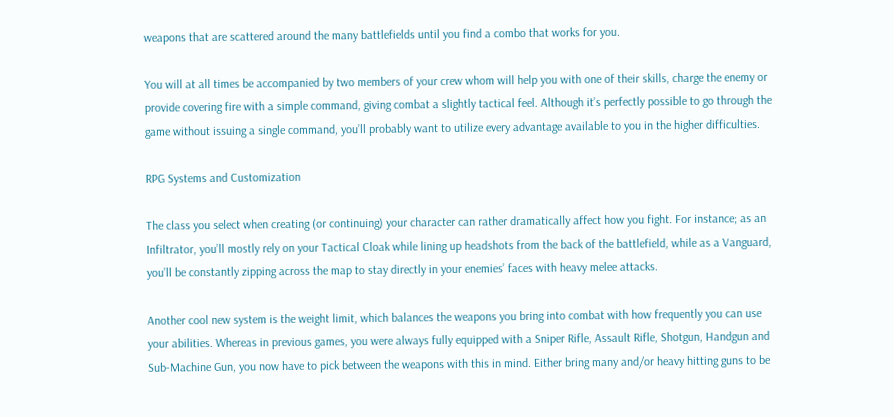weapons that are scattered around the many battlefields until you find a combo that works for you.

You will at all times be accompanied by two members of your crew whom will help you with one of their skills, charge the enemy or provide covering fire with a simple command, giving combat a slightly tactical feel. Although it’s perfectly possible to go through the game without issuing a single command, you’ll probably want to utilize every advantage available to you in the higher difficulties.

RPG Systems and Customization

The class you select when creating (or continuing) your character can rather dramatically affect how you fight. For instance; as an Infiltrator, you’ll mostly rely on your Tactical Cloak while lining up headshots from the back of the battlefield, while as a Vanguard, you’ll be constantly zipping across the map to stay directly in your enemies’ faces with heavy melee attacks.

Another cool new system is the weight limit, which balances the weapons you bring into combat with how frequently you can use your abilities. Whereas in previous games, you were always fully equipped with a Sniper Rifle, Assault Rifle, Shotgun, Handgun and Sub-Machine Gun, you now have to pick between the weapons with this in mind. Either bring many and/or heavy hitting guns to be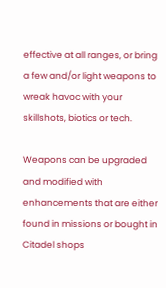effective at all ranges, or bring a few and/or light weapons to wreak havoc with your skillshots, biotics or tech.

Weapons can be upgraded and modified with enhancements that are either found in missions or bought in Citadel shops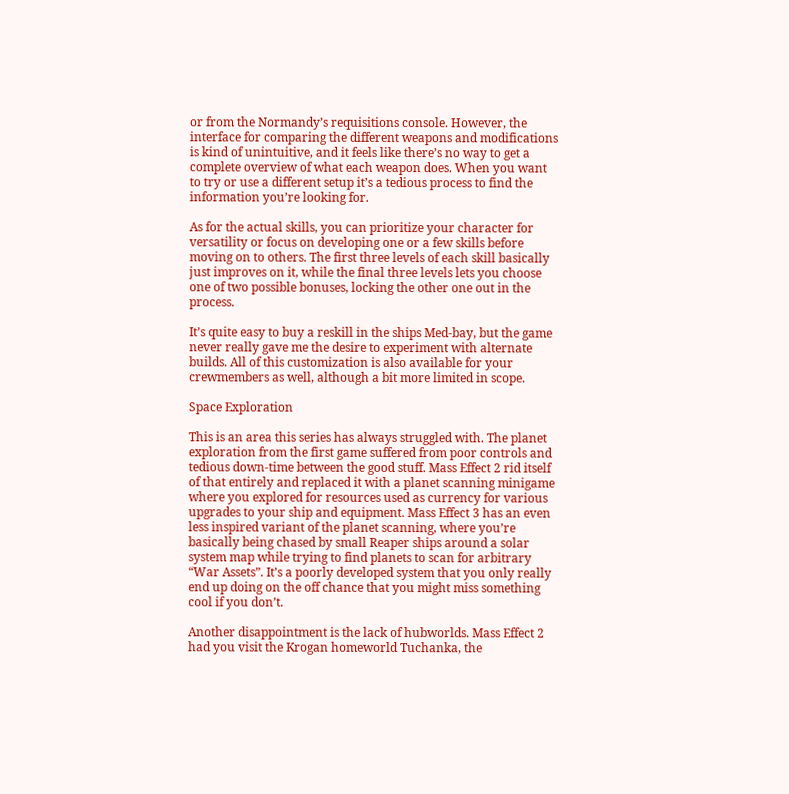or from the Normandy’s requisitions console. However, the interface for comparing the different weapons and modifications is kind of unintuitive, and it feels like there’s no way to get a complete overview of what each weapon does. When you want to try or use a different setup it’s a tedious process to find the information you’re looking for.

As for the actual skills, you can prioritize your character for versatility or focus on developing one or a few skills before moving on to others. The first three levels of each skill basically just improves on it, while the final three levels lets you choose one of two possible bonuses, locking the other one out in the process.

It’s quite easy to buy a reskill in the ships Med-bay, but the game never really gave me the desire to experiment with alternate builds. All of this customization is also available for your crewmembers as well, although a bit more limited in scope.

Space Exploration

This is an area this series has always struggled with. The planet exploration from the first game suffered from poor controls and tedious down-time between the good stuff. Mass Effect 2 rid itself of that entirely and replaced it with a planet scanning minigame where you explored for resources used as currency for various upgrades to your ship and equipment. Mass Effect 3 has an even less inspired variant of the planet scanning, where you’re basically being chased by small Reaper ships around a solar system map while trying to find planets to scan for arbitrary “War Assets”. It’s a poorly developed system that you only really end up doing on the off chance that you might miss something cool if you don’t.

Another disappointment is the lack of hubworlds. Mass Effect 2 had you visit the Krogan homeworld Tuchanka, the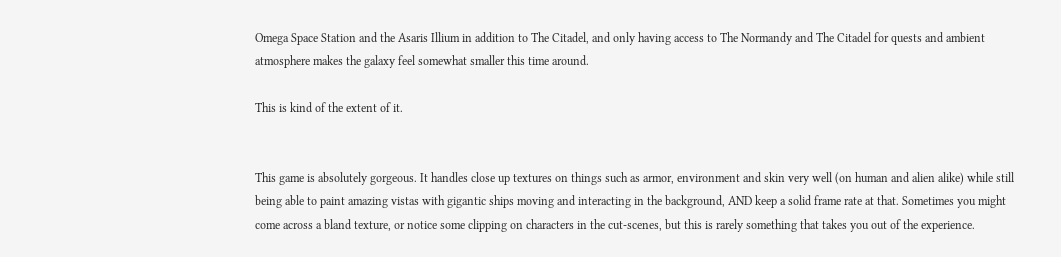Omega Space Station and the Asaris Illium in addition to The Citadel, and only having access to The Normandy and The Citadel for quests and ambient atmosphere makes the galaxy feel somewhat smaller this time around.

This is kind of the extent of it.


This game is absolutely gorgeous. It handles close up textures on things such as armor, environment and skin very well (on human and alien alike) while still being able to paint amazing vistas with gigantic ships moving and interacting in the background, AND keep a solid frame rate at that. Sometimes you might come across a bland texture, or notice some clipping on characters in the cut-scenes, but this is rarely something that takes you out of the experience.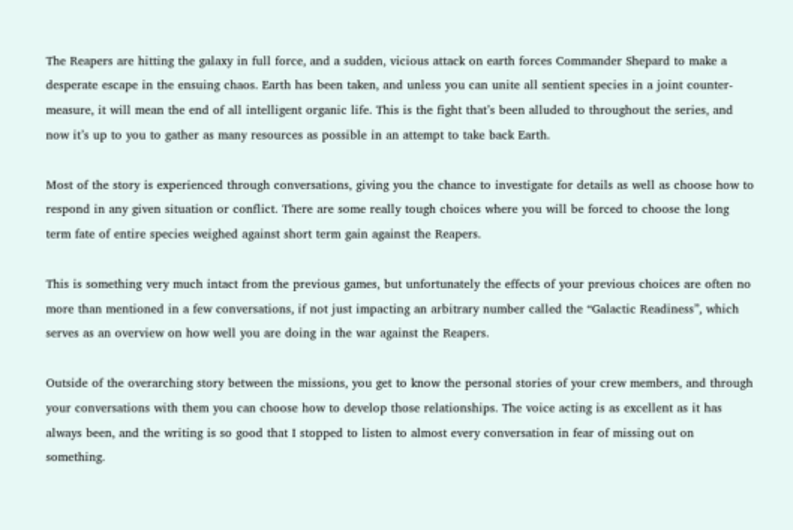The Reapers are hitting the galaxy in full force, and a sudden, vicious attack on earth forces Commander Shepard to make a desperate escape in the ensuing chaos. Earth has been taken, and unless you can unite all sentient species in a joint counter-measure, it will mean the end of all intelligent organic life. This is the fight that’s been alluded to throughout the series, and now it’s up to you to gather as many resources as possible in an attempt to take back Earth.

Most of the story is experienced through conversations, giving you the chance to investigate for details as well as choose how to respond in any given situation or conflict. There are some really tough choices where you will be forced to choose the long term fate of entire species weighed against short term gain against the Reapers.

This is something very much intact from the previous games, but unfortunately the effects of your previous choices are often no more than mentioned in a few conversations, if not just impacting an arbitrary number called the “Galactic Readiness”, which serves as an overview on how well you are doing in the war against the Reapers.

Outside of the overarching story between the missions, you get to know the personal stories of your crew members, and through your conversations with them you can choose how to develop those relationships. The voice acting is as excellent as it has always been, and the writing is so good that I stopped to listen to almost every conversation in fear of missing out on something.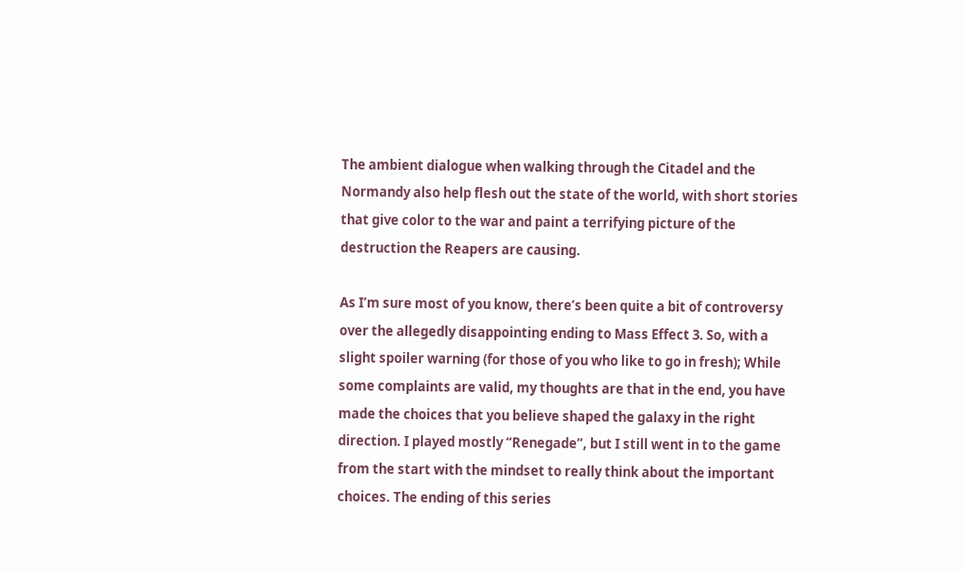The ambient dialogue when walking through the Citadel and the Normandy also help flesh out the state of the world, with short stories that give color to the war and paint a terrifying picture of the destruction the Reapers are causing.

As I’m sure most of you know, there’s been quite a bit of controversy over the allegedly disappointing ending to Mass Effect 3. So, with a slight spoiler warning (for those of you who like to go in fresh); While some complaints are valid, my thoughts are that in the end, you have made the choices that you believe shaped the galaxy in the right direction. I played mostly “Renegade”, but I still went in to the game from the start with the mindset to really think about the important choices. The ending of this series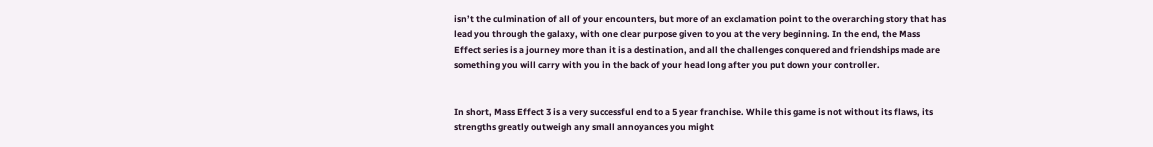isn’t the culmination of all of your encounters, but more of an exclamation point to the overarching story that has lead you through the galaxy, with one clear purpose given to you at the very beginning. In the end, the Mass Effect series is a journey more than it is a destination, and all the challenges conquered and friendships made are something you will carry with you in the back of your head long after you put down your controller.


In short, Mass Effect 3 is a very successful end to a 5 year franchise. While this game is not without its flaws, its strengths greatly outweigh any small annoyances you might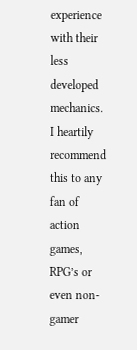experience with their less developed mechanics. I heartily recommend this to any fan of action games, RPG’s or even non-gamer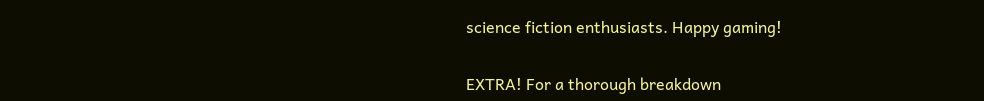science fiction enthusiasts. Happy gaming!


EXTRA! For a thorough breakdown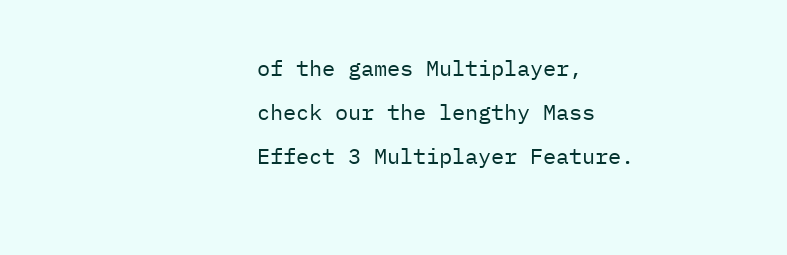of the games Multiplayer, check our the lengthy Mass Effect 3 Multiplayer Feature.